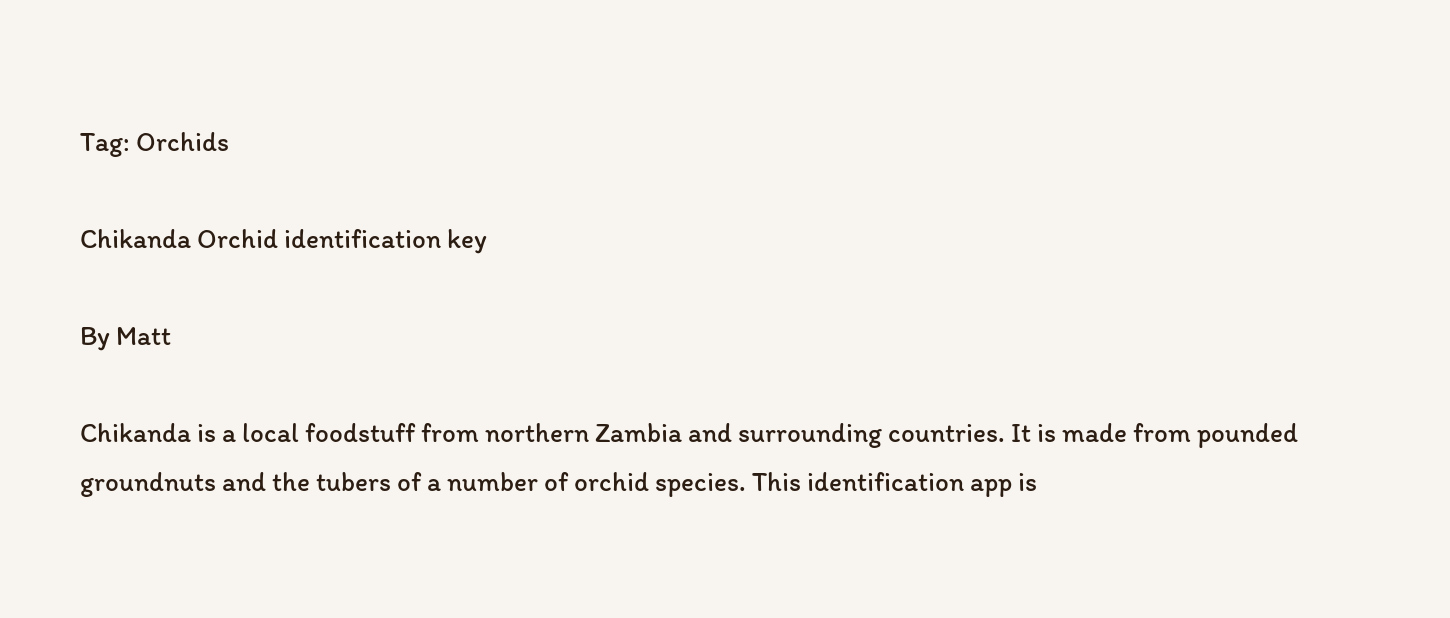Tag: Orchids

Chikanda Orchid identification key

By Matt

Chikanda is a local foodstuff from northern Zambia and surrounding countries. It is made from pounded groundnuts and the tubers of a number of orchid species. This identification app is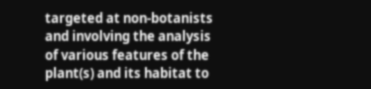targeted at non-botanists and involving the analysis of various features of the plant(s) and its habitat to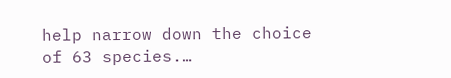help narrow down the choice of 63 species.…